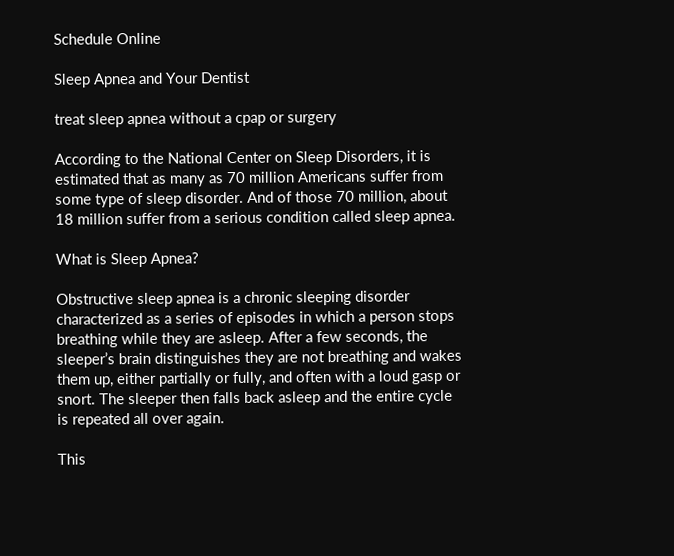Schedule Online

Sleep Apnea and Your Dentist

treat sleep apnea without a cpap or surgery

According to the National Center on Sleep Disorders, it is estimated that as many as 70 million Americans suffer from some type of sleep disorder. And of those 70 million, about 18 million suffer from a serious condition called sleep apnea.

What is Sleep Apnea?

Obstructive sleep apnea is a chronic sleeping disorder characterized as a series of episodes in which a person stops breathing while they are asleep. After a few seconds, the sleeper’s brain distinguishes they are not breathing and wakes them up, either partially or fully, and often with a loud gasp or snort. The sleeper then falls back asleep and the entire cycle is repeated all over again.

This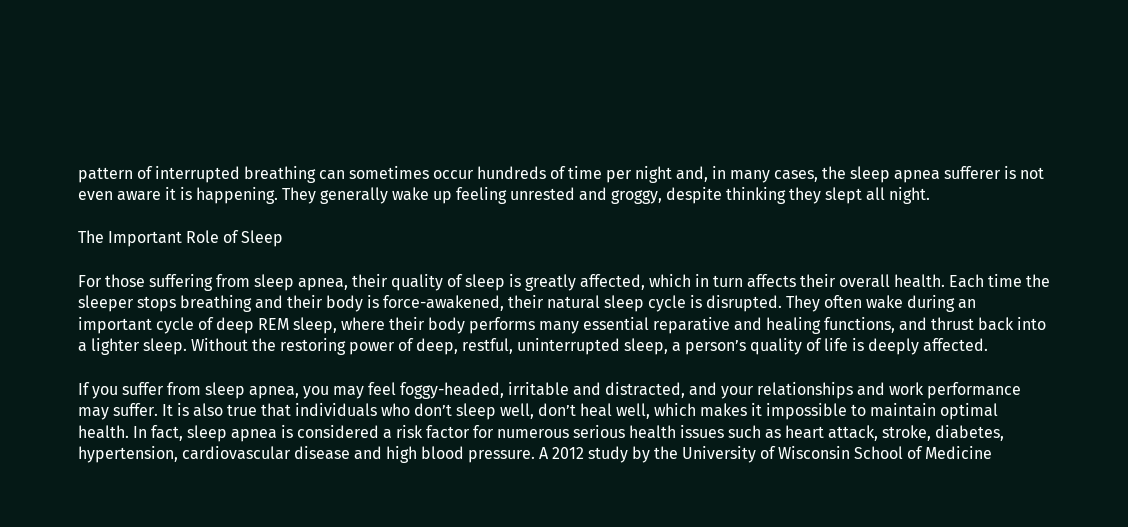pattern of interrupted breathing can sometimes occur hundreds of time per night and, in many cases, the sleep apnea sufferer is not even aware it is happening. They generally wake up feeling unrested and groggy, despite thinking they slept all night.

The Important Role of Sleep

For those suffering from sleep apnea, their quality of sleep is greatly affected, which in turn affects their overall health. Each time the sleeper stops breathing and their body is force-awakened, their natural sleep cycle is disrupted. They often wake during an important cycle of deep REM sleep, where their body performs many essential reparative and healing functions, and thrust back into a lighter sleep. Without the restoring power of deep, restful, uninterrupted sleep, a person’s quality of life is deeply affected.

If you suffer from sleep apnea, you may feel foggy-headed, irritable and distracted, and your relationships and work performance may suffer. It is also true that individuals who don’t sleep well, don’t heal well, which makes it impossible to maintain optimal health. In fact, sleep apnea is considered a risk factor for numerous serious health issues such as heart attack, stroke, diabetes, hypertension, cardiovascular disease and high blood pressure. A 2012 study by the University of Wisconsin School of Medicine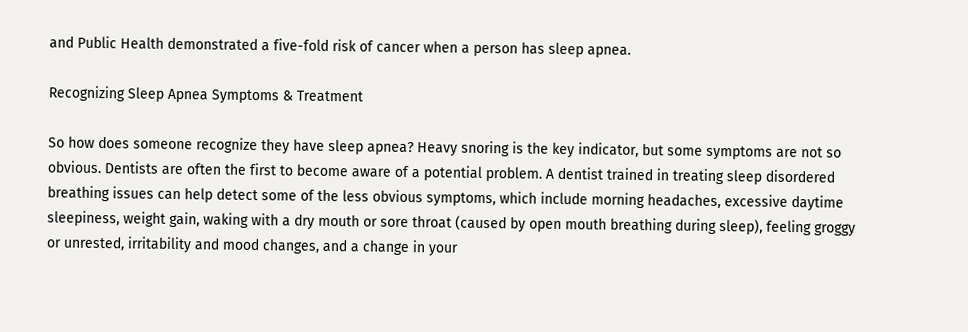and Public Health demonstrated a five-fold risk of cancer when a person has sleep apnea.

Recognizing Sleep Apnea Symptoms & Treatment

So how does someone recognize they have sleep apnea? Heavy snoring is the key indicator, but some symptoms are not so obvious. Dentists are often the first to become aware of a potential problem. A dentist trained in treating sleep disordered breathing issues can help detect some of the less obvious symptoms, which include morning headaches, excessive daytime sleepiness, weight gain, waking with a dry mouth or sore throat (caused by open mouth breathing during sleep), feeling groggy or unrested, irritability and mood changes, and a change in your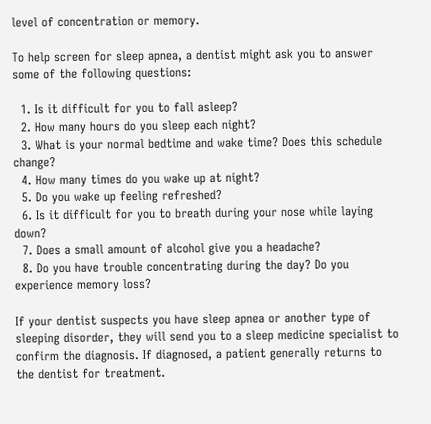level of concentration or memory.

To help screen for sleep apnea, a dentist might ask you to answer some of the following questions:

  1. Is it difficult for you to fall asleep?
  2. How many hours do you sleep each night?
  3. What is your normal bedtime and wake time? Does this schedule change?
  4. How many times do you wake up at night?
  5. Do you wake up feeling refreshed?
  6. Is it difficult for you to breath during your nose while laying down?
  7. Does a small amount of alcohol give you a headache?
  8. Do you have trouble concentrating during the day? Do you experience memory loss?

If your dentist suspects you have sleep apnea or another type of sleeping disorder, they will send you to a sleep medicine specialist to confirm the diagnosis. If diagnosed, a patient generally returns to the dentist for treatment.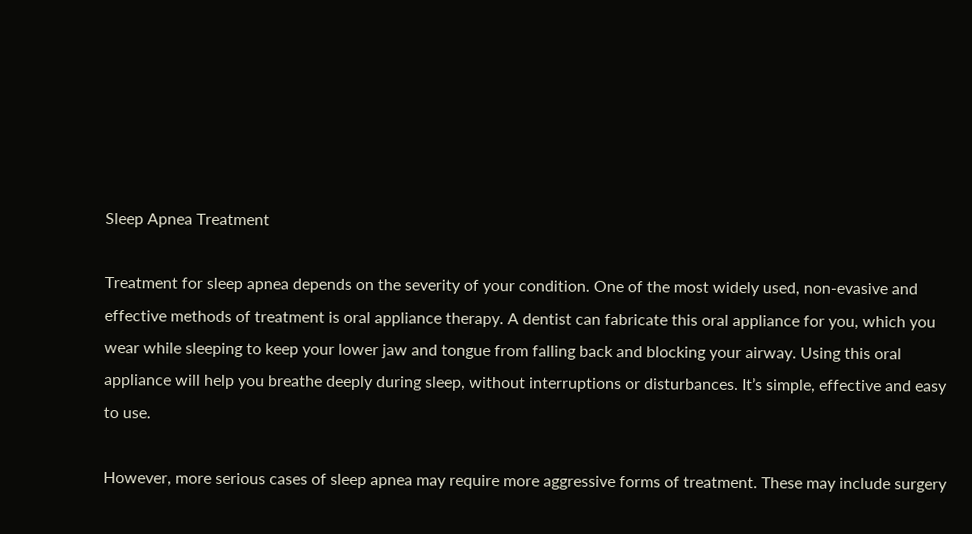Sleep Apnea Treatment

Treatment for sleep apnea depends on the severity of your condition. One of the most widely used, non-evasive and effective methods of treatment is oral appliance therapy. A dentist can fabricate this oral appliance for you, which you wear while sleeping to keep your lower jaw and tongue from falling back and blocking your airway. Using this oral appliance will help you breathe deeply during sleep, without interruptions or disturbances. It’s simple, effective and easy to use.

However, more serious cases of sleep apnea may require more aggressive forms of treatment. These may include surgery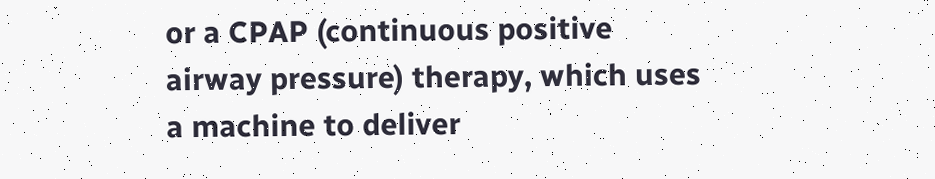or a CPAP (continuous positive airway pressure) therapy, which uses a machine to deliver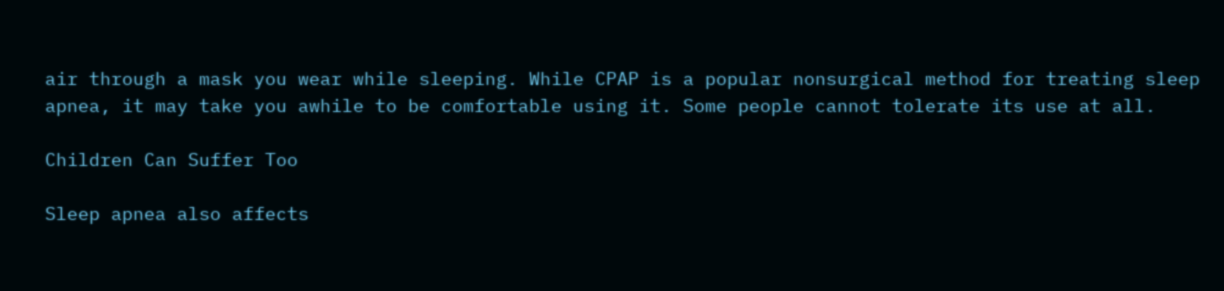air through a mask you wear while sleeping. While CPAP is a popular nonsurgical method for treating sleep apnea, it may take you awhile to be comfortable using it. Some people cannot tolerate its use at all.

Children Can Suffer Too

Sleep apnea also affects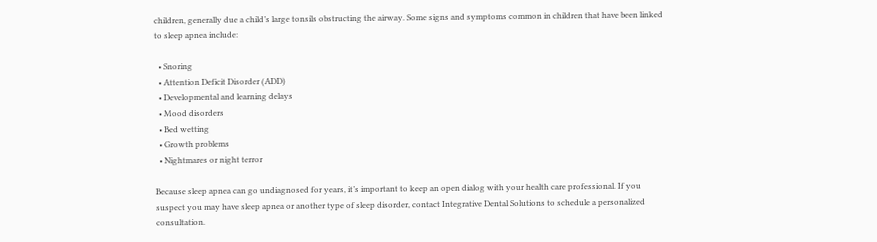children, generally due a child’s large tonsils obstructing the airway. Some signs and symptoms common in children that have been linked to sleep apnea include:

  • Snoring
  • Attention Deficit Disorder (ADD)
  • Developmental and learning delays
  • Mood disorders
  • Bed wetting
  • Growth problems
  • Nightmares or night terror

Because sleep apnea can go undiagnosed for years, it’s important to keep an open dialog with your health care professional. If you suspect you may have sleep apnea or another type of sleep disorder, contact Integrative Dental Solutions to schedule a personalized consultation.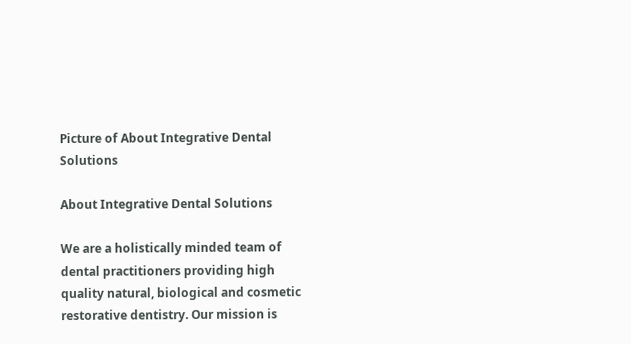Picture of About Integrative Dental Solutions

About Integrative Dental Solutions

We are a holistically minded team of dental practitioners providing high quality natural, biological and cosmetic restorative dentistry. Our mission is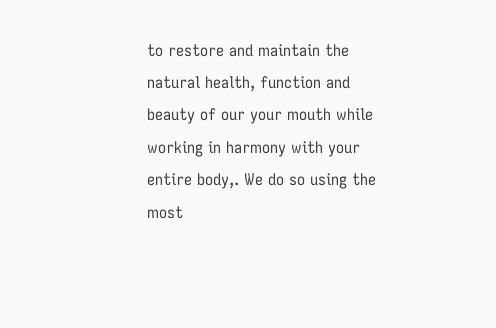to restore and maintain the natural health, function and beauty of our your mouth while working in harmony with your entire body,. We do so using the most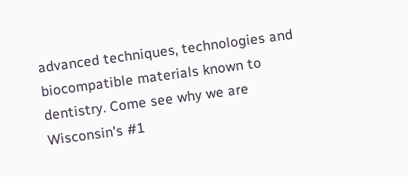advanced techniques, technologies and biocompatible materials known to dentistry. Come see why we are Wisconsin's #1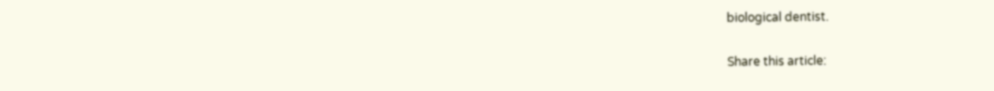biological dentist.

Share this article: